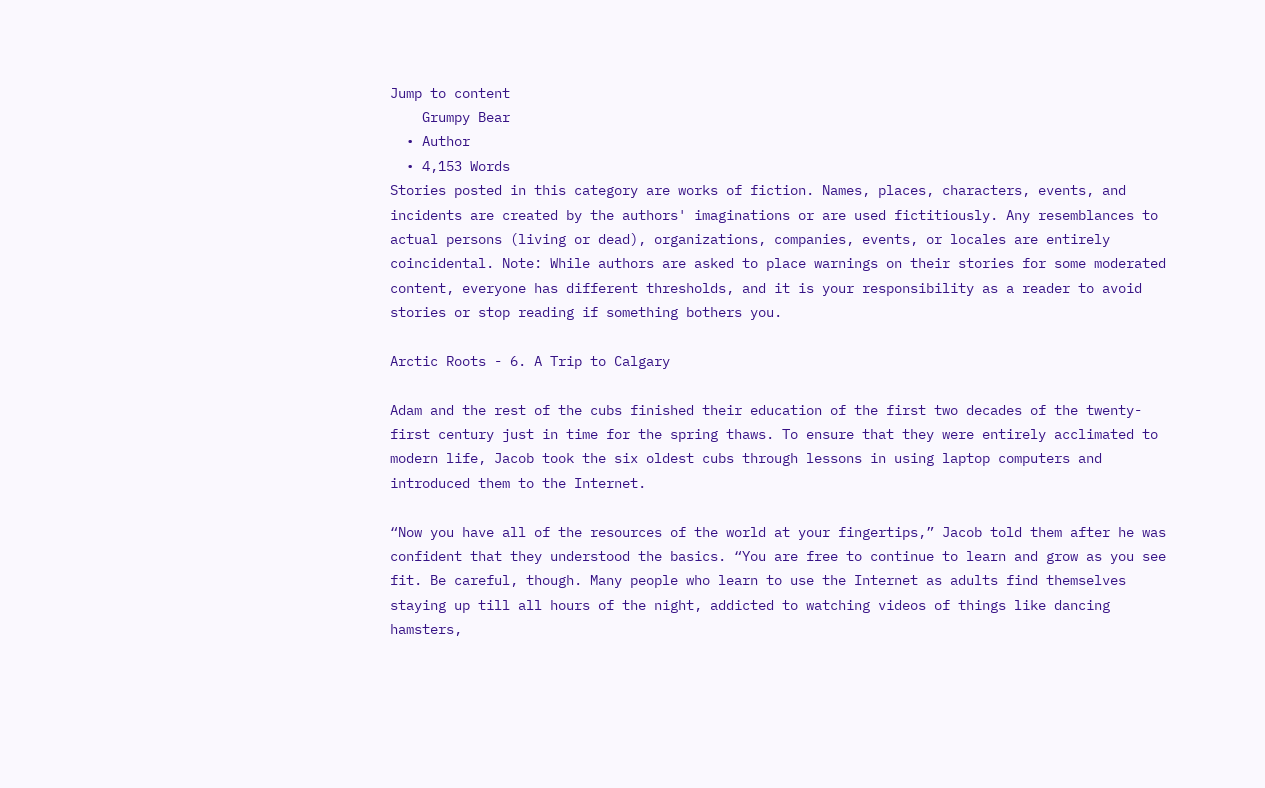Jump to content
    Grumpy Bear
  • Author
  • 4,153 Words
Stories posted in this category are works of fiction. Names, places, characters, events, and incidents are created by the authors' imaginations or are used fictitiously. Any resemblances to actual persons (living or dead), organizations, companies, events, or locales are entirely coincidental. Note: While authors are asked to place warnings on their stories for some moderated content, everyone has different thresholds, and it is your responsibility as a reader to avoid stories or stop reading if something bothers you.

Arctic Roots - 6. A Trip to Calgary

Adam and the rest of the cubs finished their education of the first two decades of the twenty-first century just in time for the spring thaws. To ensure that they were entirely acclimated to modern life, Jacob took the six oldest cubs through lessons in using laptop computers and introduced them to the Internet.

“Now you have all of the resources of the world at your fingertips,” Jacob told them after he was confident that they understood the basics. “You are free to continue to learn and grow as you see fit. Be careful, though. Many people who learn to use the Internet as adults find themselves staying up till all hours of the night, addicted to watching videos of things like dancing hamsters,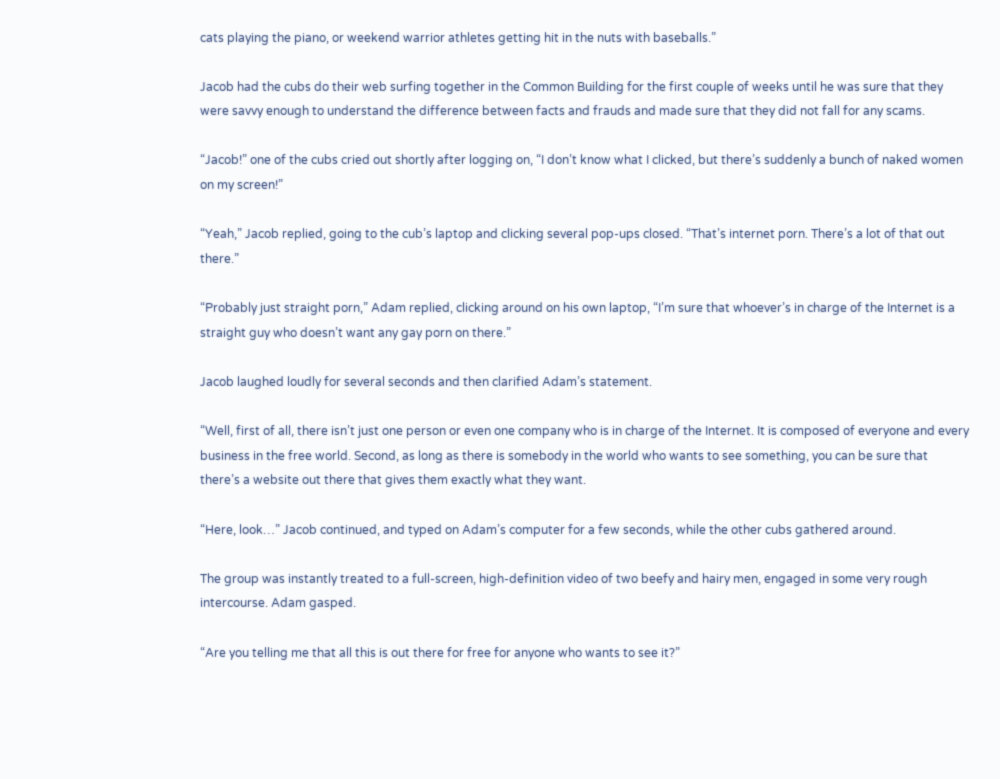cats playing the piano, or weekend warrior athletes getting hit in the nuts with baseballs.”

Jacob had the cubs do their web surfing together in the Common Building for the first couple of weeks until he was sure that they were savvy enough to understand the difference between facts and frauds and made sure that they did not fall for any scams.

“Jacob!” one of the cubs cried out shortly after logging on, “I don’t know what I clicked, but there’s suddenly a bunch of naked women on my screen!”

“Yeah,” Jacob replied, going to the cub’s laptop and clicking several pop-ups closed. “That’s internet porn. There’s a lot of that out there.”

“Probably just straight porn,” Adam replied, clicking around on his own laptop, “I’m sure that whoever’s in charge of the Internet is a straight guy who doesn’t want any gay porn on there.”

Jacob laughed loudly for several seconds and then clarified Adam’s statement.

“Well, first of all, there isn’t just one person or even one company who is in charge of the Internet. It is composed of everyone and every business in the free world. Second, as long as there is somebody in the world who wants to see something, you can be sure that there’s a website out there that gives them exactly what they want.

“Here, look…” Jacob continued, and typed on Adam’s computer for a few seconds, while the other cubs gathered around.

The group was instantly treated to a full-screen, high-definition video of two beefy and hairy men, engaged in some very rough intercourse. Adam gasped.

“Are you telling me that all this is out there for free for anyone who wants to see it?”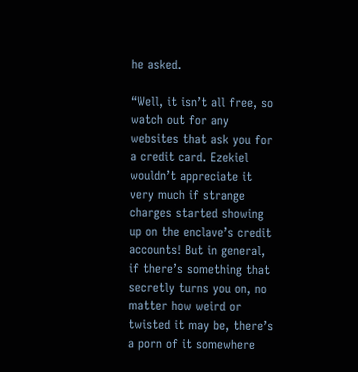he asked.

“Well, it isn’t all free, so watch out for any websites that ask you for a credit card. Ezekiel wouldn’t appreciate it very much if strange charges started showing up on the enclave’s credit accounts! But in general, if there’s something that secretly turns you on, no matter how weird or twisted it may be, there’s a porn of it somewhere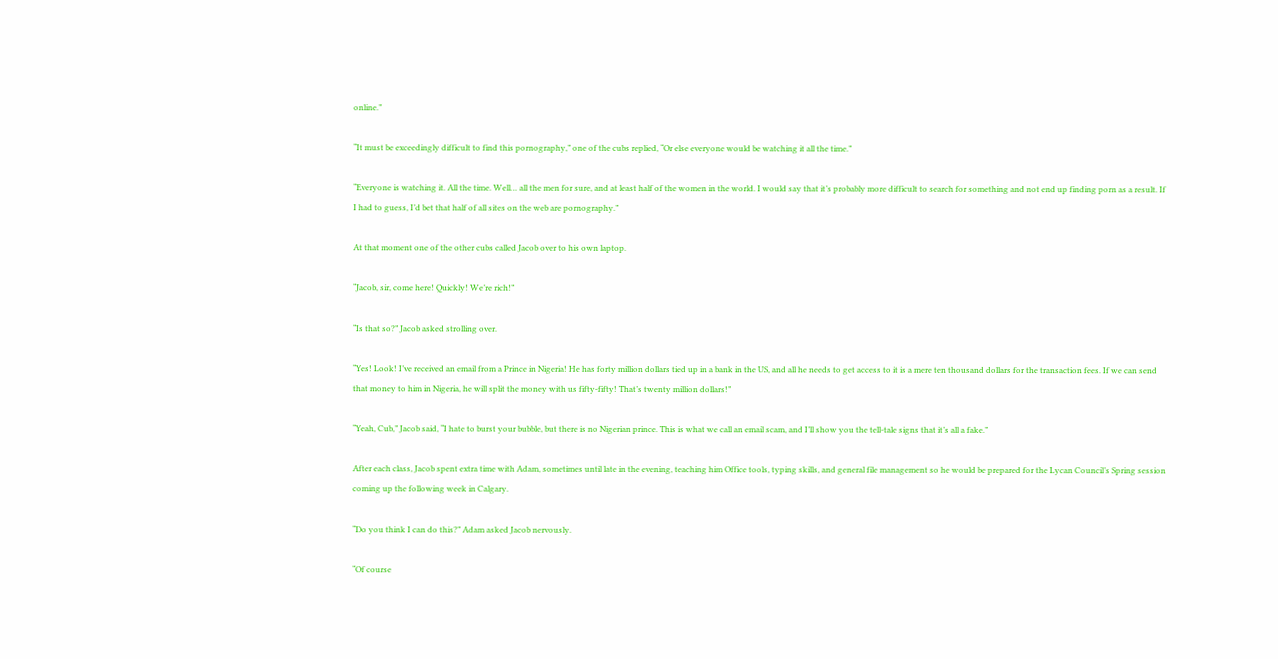online.”

“It must be exceedingly difficult to find this pornography,” one of the cubs replied, “Or else everyone would be watching it all the time.”

“Everyone is watching it. All the time. Well… all the men for sure, and at least half of the women in the world. I would say that it’s probably more difficult to search for something and not end up finding porn as a result. If I had to guess, I’d bet that half of all sites on the web are pornography.”

At that moment one of the other cubs called Jacob over to his own laptop.

“Jacob, sir, come here! Quickly! We’re rich!”

“Is that so?” Jacob asked strolling over.

“Yes! Look! I’ve received an email from a Prince in Nigeria! He has forty million dollars tied up in a bank in the US, and all he needs to get access to it is a mere ten thousand dollars for the transaction fees. If we can send that money to him in Nigeria, he will split the money with us fifty-fifty! That’s twenty million dollars!”

“Yeah, Cub,” Jacob said, “I hate to burst your bubble, but there is no Nigerian prince. This is what we call an email scam, and I’ll show you the tell-tale signs that it’s all a fake.”

After each class, Jacob spent extra time with Adam, sometimes until late in the evening, teaching him Office tools, typing skills, and general file management so he would be prepared for the Lycan Council’s Spring session coming up the following week in Calgary.

“Do you think I can do this?” Adam asked Jacob nervously.

“Of course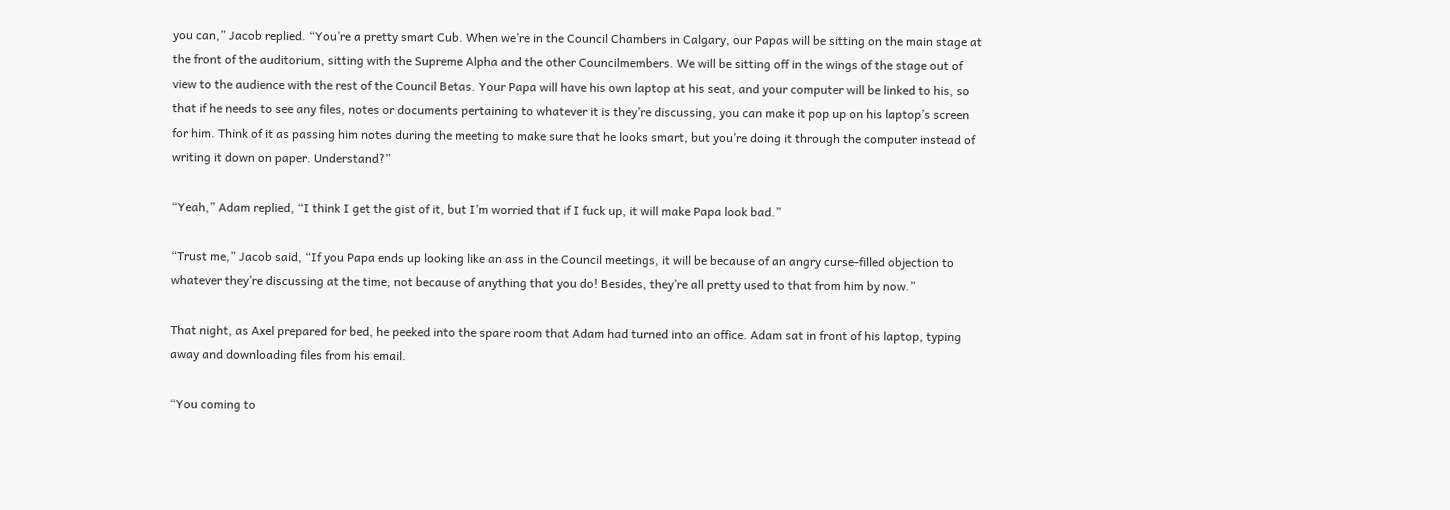you can,” Jacob replied. “You’re a pretty smart Cub. When we’re in the Council Chambers in Calgary, our Papas will be sitting on the main stage at the front of the auditorium, sitting with the Supreme Alpha and the other Councilmembers. We will be sitting off in the wings of the stage out of view to the audience with the rest of the Council Betas. Your Papa will have his own laptop at his seat, and your computer will be linked to his, so that if he needs to see any files, notes or documents pertaining to whatever it is they’re discussing, you can make it pop up on his laptop’s screen for him. Think of it as passing him notes during the meeting to make sure that he looks smart, but you’re doing it through the computer instead of writing it down on paper. Understand?”

“Yeah,” Adam replied, “I think I get the gist of it, but I’m worried that if I fuck up, it will make Papa look bad.”

“Trust me,” Jacob said, “If you Papa ends up looking like an ass in the Council meetings, it will be because of an angry curse-filled objection to whatever they’re discussing at the time, not because of anything that you do! Besides, they’re all pretty used to that from him by now.”

That night, as Axel prepared for bed, he peeked into the spare room that Adam had turned into an office. Adam sat in front of his laptop, typing away and downloading files from his email.

“You coming to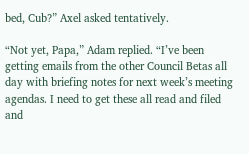bed, Cub?” Axel asked tentatively.

“Not yet, Papa,” Adam replied. “I’ve been getting emails from the other Council Betas all day with briefing notes for next week’s meeting agendas. I need to get these all read and filed and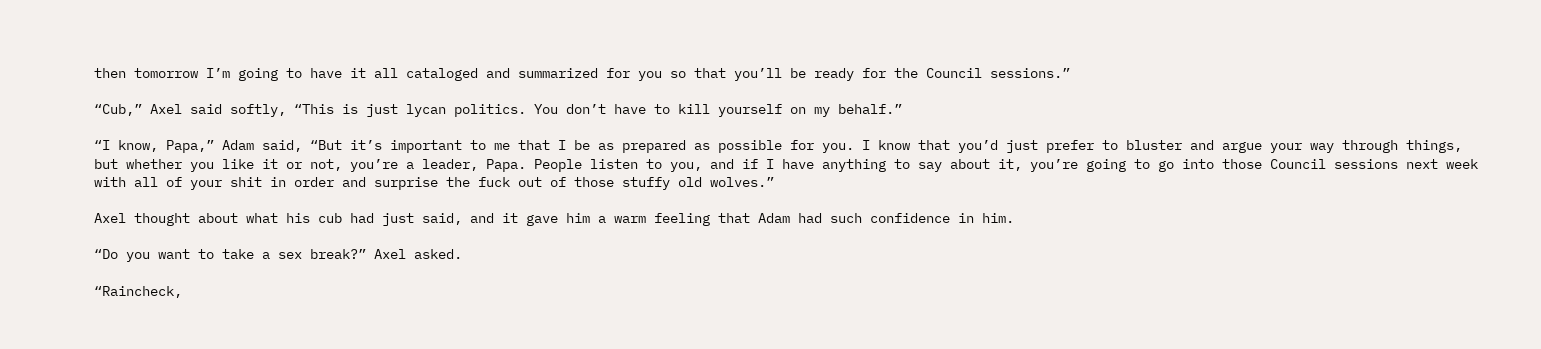then tomorrow I’m going to have it all cataloged and summarized for you so that you’ll be ready for the Council sessions.”

“Cub,” Axel said softly, “This is just lycan politics. You don’t have to kill yourself on my behalf.”

“I know, Papa,” Adam said, “But it’s important to me that I be as prepared as possible for you. I know that you’d just prefer to bluster and argue your way through things, but whether you like it or not, you’re a leader, Papa. People listen to you, and if I have anything to say about it, you’re going to go into those Council sessions next week with all of your shit in order and surprise the fuck out of those stuffy old wolves.”

Axel thought about what his cub had just said, and it gave him a warm feeling that Adam had such confidence in him.

“Do you want to take a sex break?” Axel asked.

“Raincheck,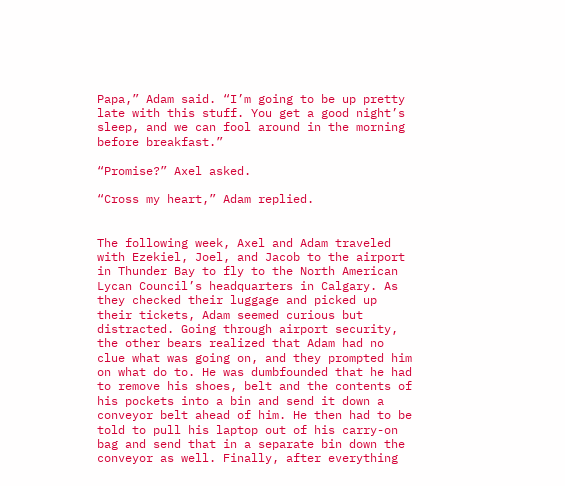Papa,” Adam said. “I’m going to be up pretty late with this stuff. You get a good night’s sleep, and we can fool around in the morning before breakfast.”

“Promise?” Axel asked.

“Cross my heart,” Adam replied.


The following week, Axel and Adam traveled with Ezekiel, Joel, and Jacob to the airport in Thunder Bay to fly to the North American Lycan Council’s headquarters in Calgary. As they checked their luggage and picked up their tickets, Adam seemed curious but distracted. Going through airport security, the other bears realized that Adam had no clue what was going on, and they prompted him on what do to. He was dumbfounded that he had to remove his shoes, belt and the contents of his pockets into a bin and send it down a conveyor belt ahead of him. He then had to be told to pull his laptop out of his carry-on bag and send that in a separate bin down the conveyor as well. Finally, after everything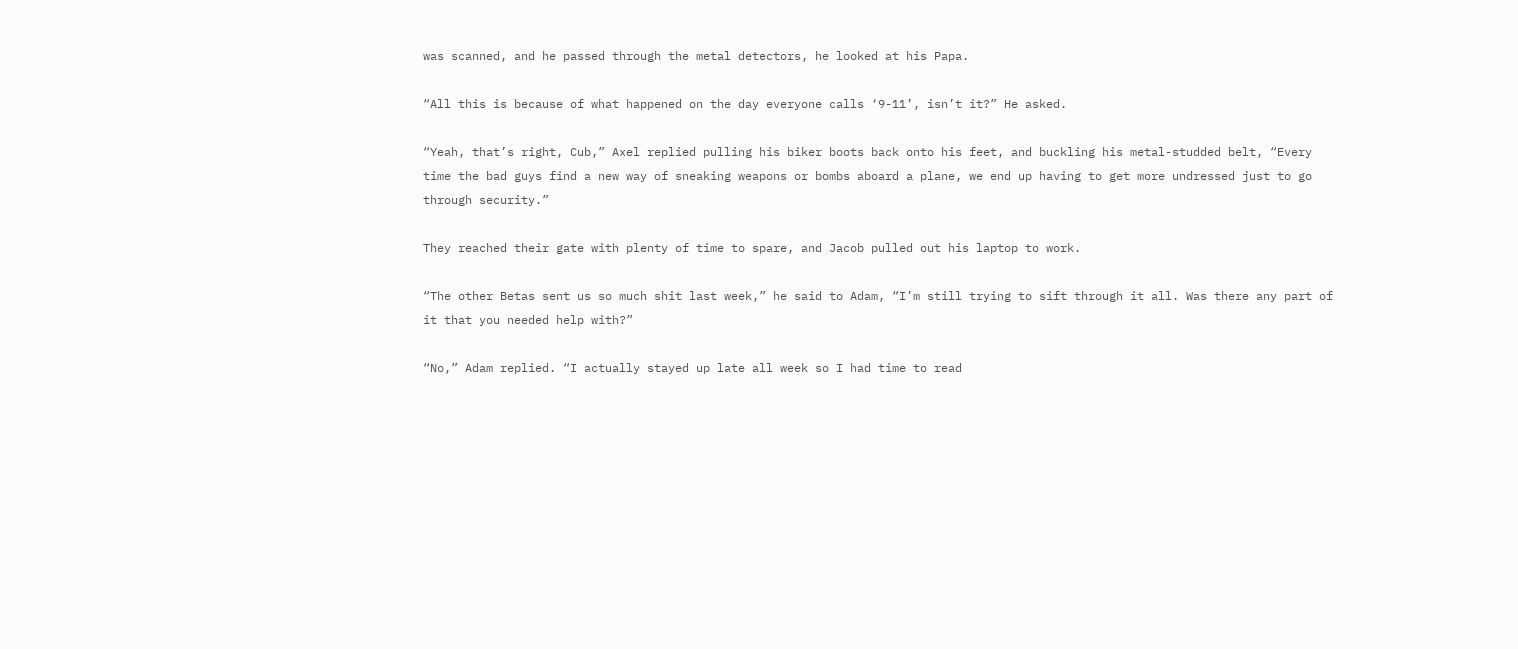was scanned, and he passed through the metal detectors, he looked at his Papa.

“All this is because of what happened on the day everyone calls ‘9-11’, isn’t it?” He asked.

“Yeah, that’s right, Cub,” Axel replied pulling his biker boots back onto his feet, and buckling his metal-studded belt, “Every time the bad guys find a new way of sneaking weapons or bombs aboard a plane, we end up having to get more undressed just to go through security.”

They reached their gate with plenty of time to spare, and Jacob pulled out his laptop to work.

“The other Betas sent us so much shit last week,” he said to Adam, “I’m still trying to sift through it all. Was there any part of it that you needed help with?”

“No,” Adam replied. “I actually stayed up late all week so I had time to read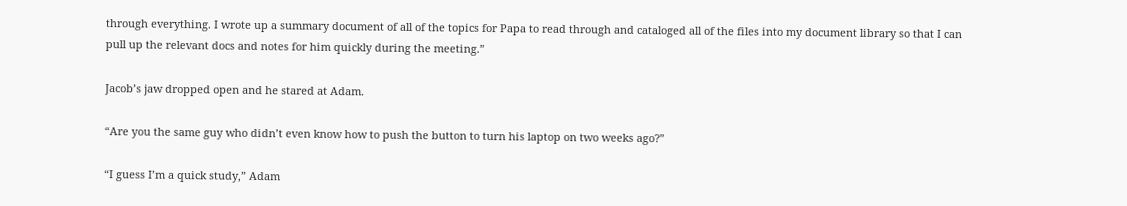through everything. I wrote up a summary document of all of the topics for Papa to read through and cataloged all of the files into my document library so that I can pull up the relevant docs and notes for him quickly during the meeting.”

Jacob’s jaw dropped open and he stared at Adam.

“Are you the same guy who didn’t even know how to push the button to turn his laptop on two weeks ago?”

“I guess I’m a quick study,” Adam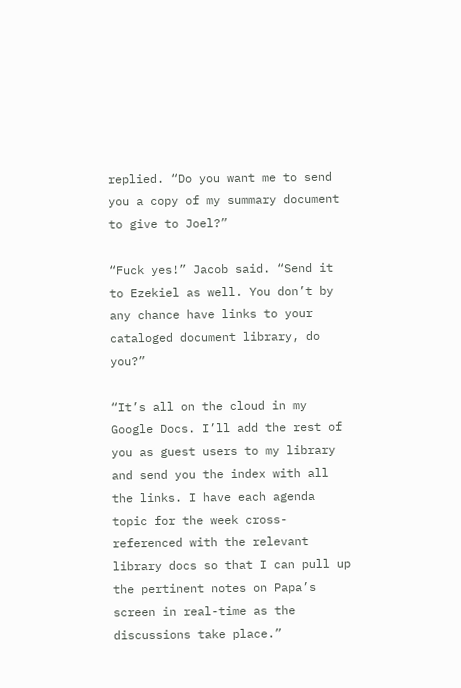replied. “Do you want me to send you a copy of my summary document to give to Joel?”

“Fuck yes!” Jacob said. “Send it to Ezekiel as well. You don’t by any chance have links to your cataloged document library, do you?”

“It’s all on the cloud in my Google Docs. I’ll add the rest of you as guest users to my library and send you the index with all the links. I have each agenda topic for the week cross-referenced with the relevant library docs so that I can pull up the pertinent notes on Papa’s screen in real-time as the discussions take place.”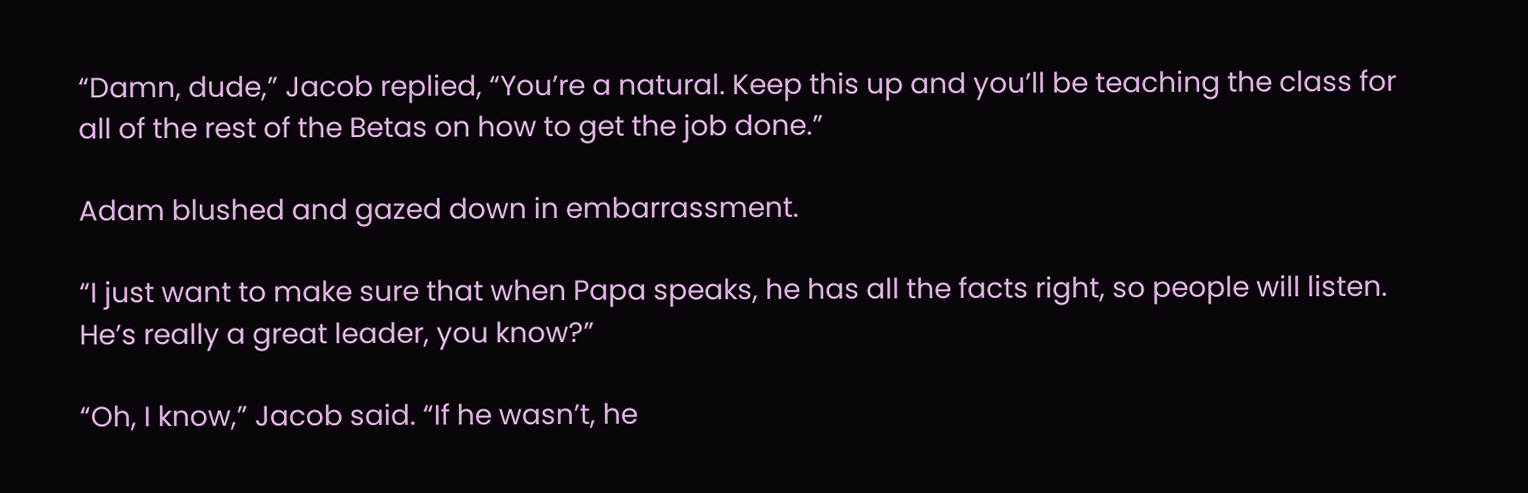“Damn, dude,” Jacob replied, “You’re a natural. Keep this up and you’ll be teaching the class for all of the rest of the Betas on how to get the job done.”

Adam blushed and gazed down in embarrassment.

“I just want to make sure that when Papa speaks, he has all the facts right, so people will listen. He’s really a great leader, you know?”

“Oh, I know,” Jacob said. “If he wasn’t, he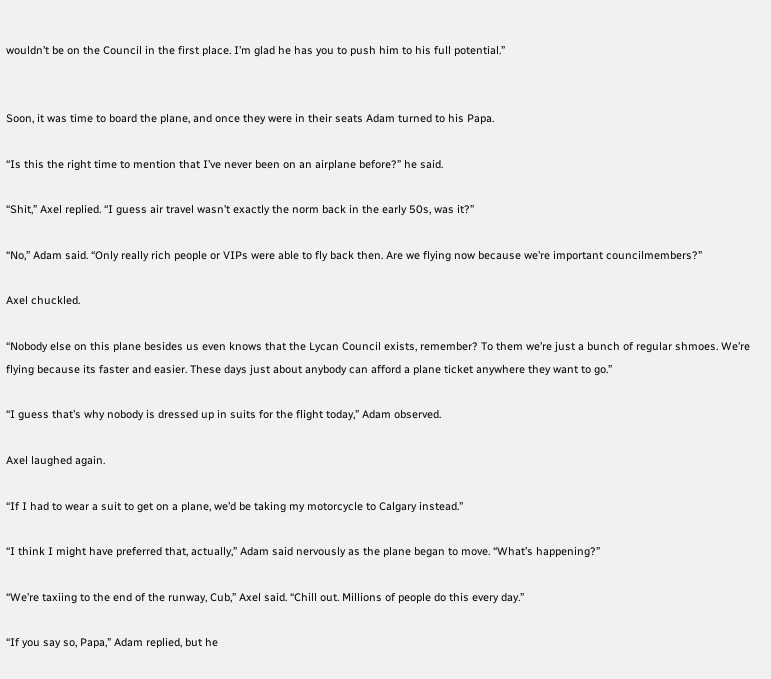wouldn’t be on the Council in the first place. I’m glad he has you to push him to his full potential.”


Soon, it was time to board the plane, and once they were in their seats Adam turned to his Papa.

“Is this the right time to mention that I’ve never been on an airplane before?” he said.

“Shit,” Axel replied. “I guess air travel wasn’t exactly the norm back in the early 50s, was it?”

“No,” Adam said. “Only really rich people or VIPs were able to fly back then. Are we flying now because we’re important councilmembers?”

Axel chuckled.

“Nobody else on this plane besides us even knows that the Lycan Council exists, remember? To them we’re just a bunch of regular shmoes. We’re flying because its faster and easier. These days just about anybody can afford a plane ticket anywhere they want to go.”

“I guess that’s why nobody is dressed up in suits for the flight today,” Adam observed.

Axel laughed again.

“If I had to wear a suit to get on a plane, we’d be taking my motorcycle to Calgary instead.”

“I think I might have preferred that, actually,” Adam said nervously as the plane began to move. “What’s happening?”

“We’re taxiing to the end of the runway, Cub,” Axel said. “Chill out. Millions of people do this every day.”

“If you say so, Papa,” Adam replied, but he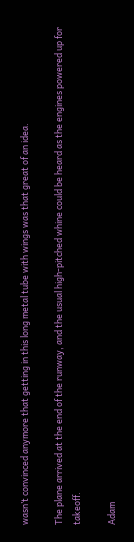wasn’t convinced anymore that getting in this long metal tube with wings was that great of an idea.

The plane arrived at the end of the runway, and the usual high-pitched whine could be heard as the engines powered up for takeoff.

Adam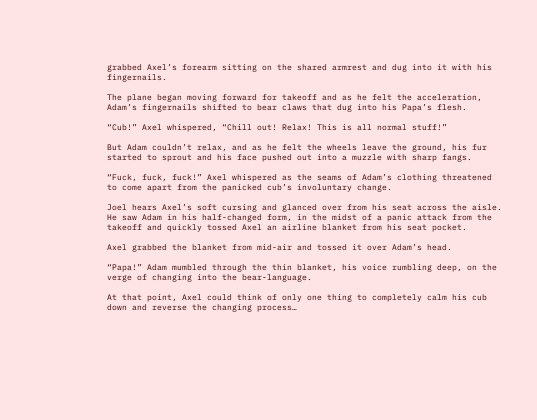grabbed Axel’s forearm sitting on the shared armrest and dug into it with his fingernails.

The plane began moving forward for takeoff and as he felt the acceleration, Adam’s fingernails shifted to bear claws that dug into his Papa’s flesh.

“Cub!” Axel whispered, “Chill out! Relax! This is all normal stuff!”

But Adam couldn’t relax, and as he felt the wheels leave the ground, his fur started to sprout and his face pushed out into a muzzle with sharp fangs.

“Fuck, fuck, fuck!” Axel whispered as the seams of Adam’s clothing threatened to come apart from the panicked cub’s involuntary change.

Joel hears Axel’s soft cursing and glanced over from his seat across the aisle. He saw Adam in his half-changed form, in the midst of a panic attack from the takeoff and quickly tossed Axel an airline blanket from his seat pocket.

Axel grabbed the blanket from mid-air and tossed it over Adam’s head.

“Papa!” Adam mumbled through the thin blanket, his voice rumbling deep, on the verge of changing into the bear-language.

At that point, Axel could think of only one thing to completely calm his cub down and reverse the changing process…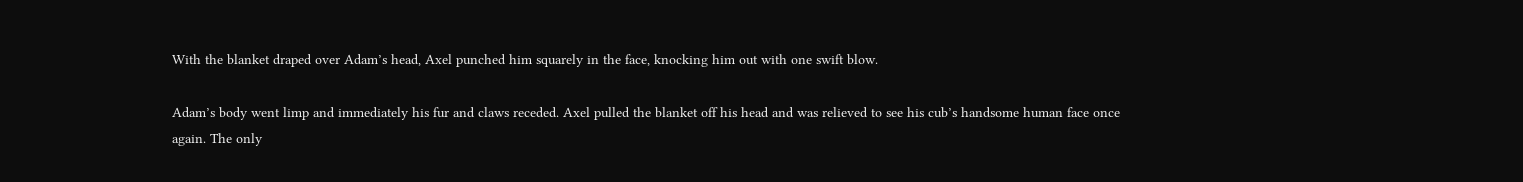With the blanket draped over Adam’s head, Axel punched him squarely in the face, knocking him out with one swift blow.

Adam’s body went limp and immediately his fur and claws receded. Axel pulled the blanket off his head and was relieved to see his cub’s handsome human face once again. The only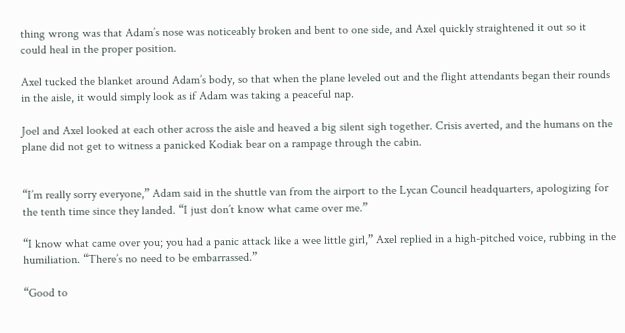thing wrong was that Adam’s nose was noticeably broken and bent to one side, and Axel quickly straightened it out so it could heal in the proper position.

Axel tucked the blanket around Adam’s body, so that when the plane leveled out and the flight attendants began their rounds in the aisle, it would simply look as if Adam was taking a peaceful nap.

Joel and Axel looked at each other across the aisle and heaved a big silent sigh together. Crisis averted, and the humans on the plane did not get to witness a panicked Kodiak bear on a rampage through the cabin.


“I’m really sorry everyone,” Adam said in the shuttle van from the airport to the Lycan Council headquarters, apologizing for the tenth time since they landed. “I just don’t know what came over me.”

“I know what came over you; you had a panic attack like a wee little girl,” Axel replied in a high-pitched voice, rubbing in the humiliation. “There’s no need to be embarrassed.”

“Good to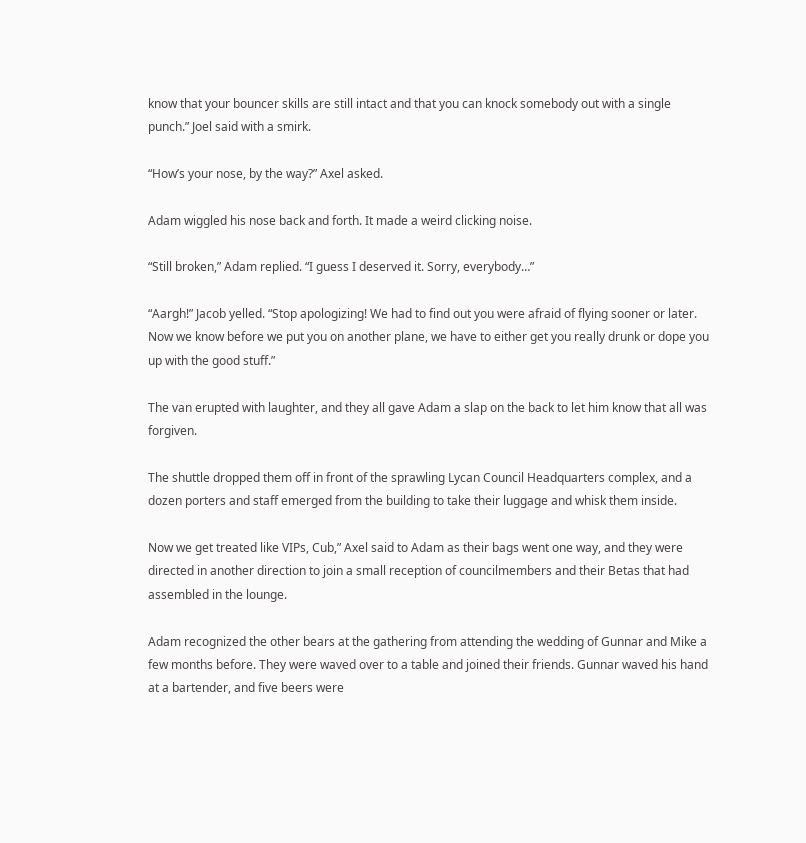know that your bouncer skills are still intact and that you can knock somebody out with a single punch.” Joel said with a smirk.

“How’s your nose, by the way?” Axel asked.

Adam wiggled his nose back and forth. It made a weird clicking noise.

“Still broken,” Adam replied. “I guess I deserved it. Sorry, everybody…”

“Aargh!” Jacob yelled. “Stop apologizing! We had to find out you were afraid of flying sooner or later. Now we know before we put you on another plane, we have to either get you really drunk or dope you up with the good stuff.”

The van erupted with laughter, and they all gave Adam a slap on the back to let him know that all was forgiven.

The shuttle dropped them off in front of the sprawling Lycan Council Headquarters complex, and a dozen porters and staff emerged from the building to take their luggage and whisk them inside.

Now we get treated like VIPs, Cub,” Axel said to Adam as their bags went one way, and they were directed in another direction to join a small reception of councilmembers and their Betas that had assembled in the lounge.

Adam recognized the other bears at the gathering from attending the wedding of Gunnar and Mike a few months before. They were waved over to a table and joined their friends. Gunnar waved his hand at a bartender, and five beers were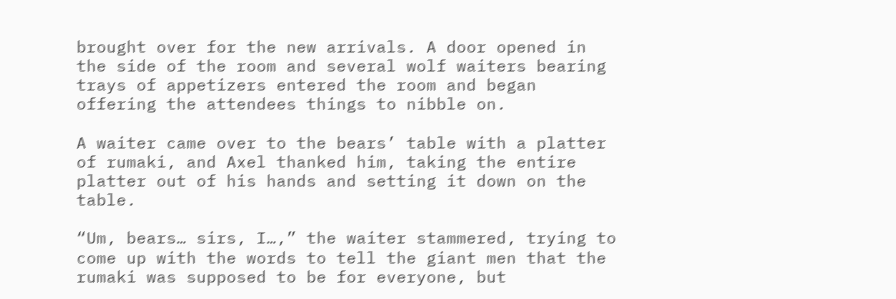brought over for the new arrivals. A door opened in the side of the room and several wolf waiters bearing trays of appetizers entered the room and began offering the attendees things to nibble on.

A waiter came over to the bears’ table with a platter of rumaki, and Axel thanked him, taking the entire platter out of his hands and setting it down on the table.

“Um, bears… sirs, I…,” the waiter stammered, trying to come up with the words to tell the giant men that the rumaki was supposed to be for everyone, but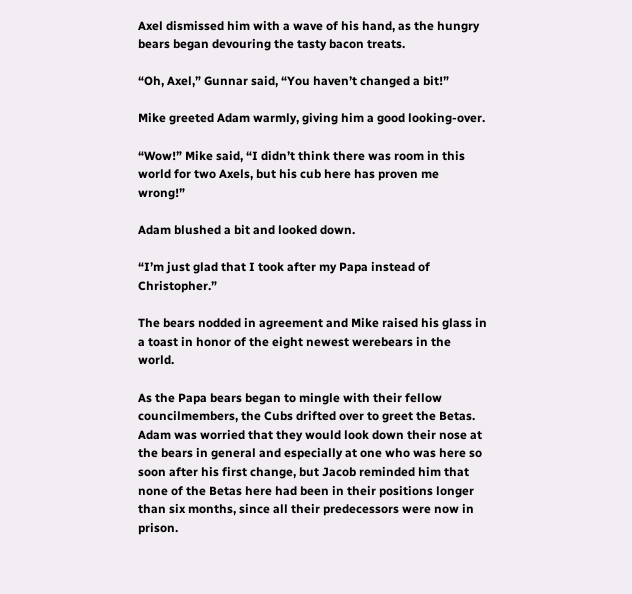Axel dismissed him with a wave of his hand, as the hungry bears began devouring the tasty bacon treats.

“Oh, Axel,” Gunnar said, “You haven’t changed a bit!”

Mike greeted Adam warmly, giving him a good looking-over.

“Wow!” Mike said, “I didn’t think there was room in this world for two Axels, but his cub here has proven me wrong!”

Adam blushed a bit and looked down.

“I’m just glad that I took after my Papa instead of Christopher.”

The bears nodded in agreement and Mike raised his glass in a toast in honor of the eight newest werebears in the world.

As the Papa bears began to mingle with their fellow councilmembers, the Cubs drifted over to greet the Betas. Adam was worried that they would look down their nose at the bears in general and especially at one who was here so soon after his first change, but Jacob reminded him that none of the Betas here had been in their positions longer than six months, since all their predecessors were now in prison.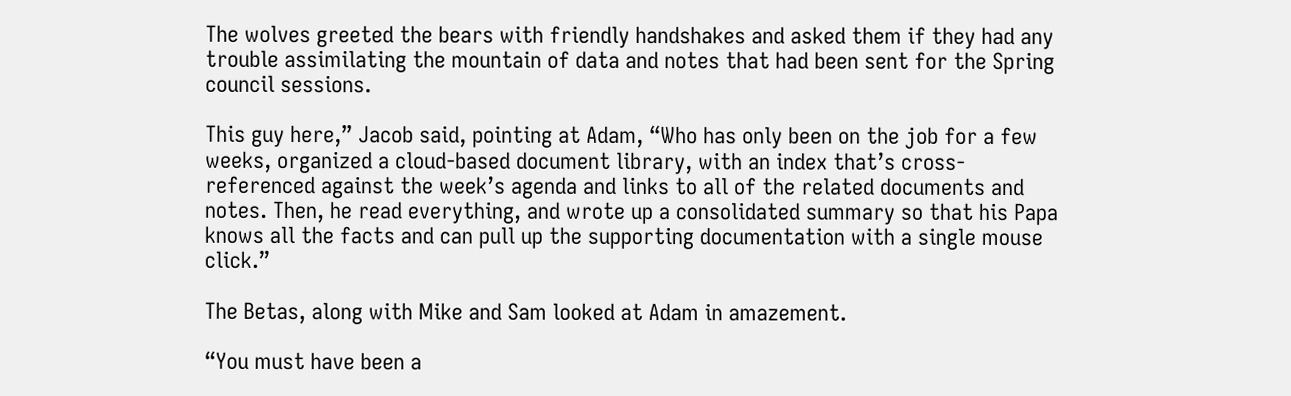The wolves greeted the bears with friendly handshakes and asked them if they had any trouble assimilating the mountain of data and notes that had been sent for the Spring council sessions.

This guy here,” Jacob said, pointing at Adam, “Who has only been on the job for a few weeks, organized a cloud-based document library, with an index that’s cross-referenced against the week’s agenda and links to all of the related documents and notes. Then, he read everything, and wrote up a consolidated summary so that his Papa knows all the facts and can pull up the supporting documentation with a single mouse click.”

The Betas, along with Mike and Sam looked at Adam in amazement.

“You must have been a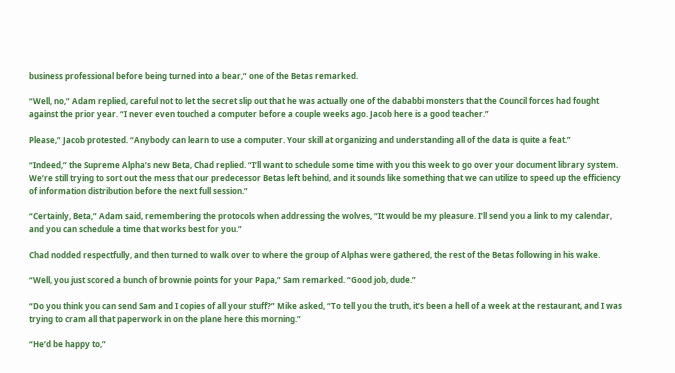business professional before being turned into a bear,” one of the Betas remarked.

“Well, no,” Adam replied, careful not to let the secret slip out that he was actually one of the dababbi monsters that the Council forces had fought against the prior year. “I never even touched a computer before a couple weeks ago. Jacob here is a good teacher.”

Please,” Jacob protested. “Anybody can learn to use a computer. Your skill at organizing and understanding all of the data is quite a feat.”

“Indeed,” the Supreme Alpha’s new Beta, Chad replied. “I’ll want to schedule some time with you this week to go over your document library system. We’re still trying to sort out the mess that our predecessor Betas left behind, and it sounds like something that we can utilize to speed up the efficiency of information distribution before the next full session.”

“Certainly, Beta,” Adam said, remembering the protocols when addressing the wolves, “It would be my pleasure. I’ll send you a link to my calendar, and you can schedule a time that works best for you.”

Chad nodded respectfully, and then turned to walk over to where the group of Alphas were gathered, the rest of the Betas following in his wake.

“Well, you just scored a bunch of brownie points for your Papa,” Sam remarked. “Good job, dude.”

“Do you think you can send Sam and I copies of all your stuff?” Mike asked, “To tell you the truth, it’s been a hell of a week at the restaurant, and I was trying to cram all that paperwork in on the plane here this morning.”

“He’d be happy to,”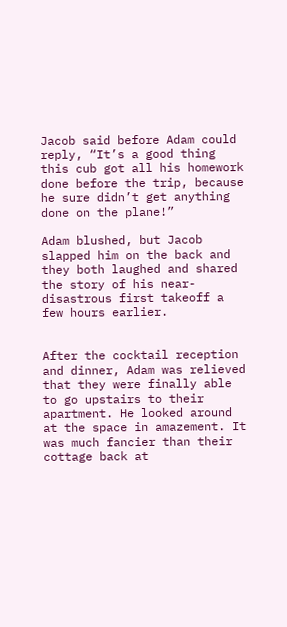Jacob said before Adam could reply, “It’s a good thing this cub got all his homework done before the trip, because he sure didn’t get anything done on the plane!”

Adam blushed, but Jacob slapped him on the back and they both laughed and shared the story of his near-disastrous first takeoff a few hours earlier.


After the cocktail reception and dinner, Adam was relieved that they were finally able to go upstairs to their apartment. He looked around at the space in amazement. It was much fancier than their cottage back at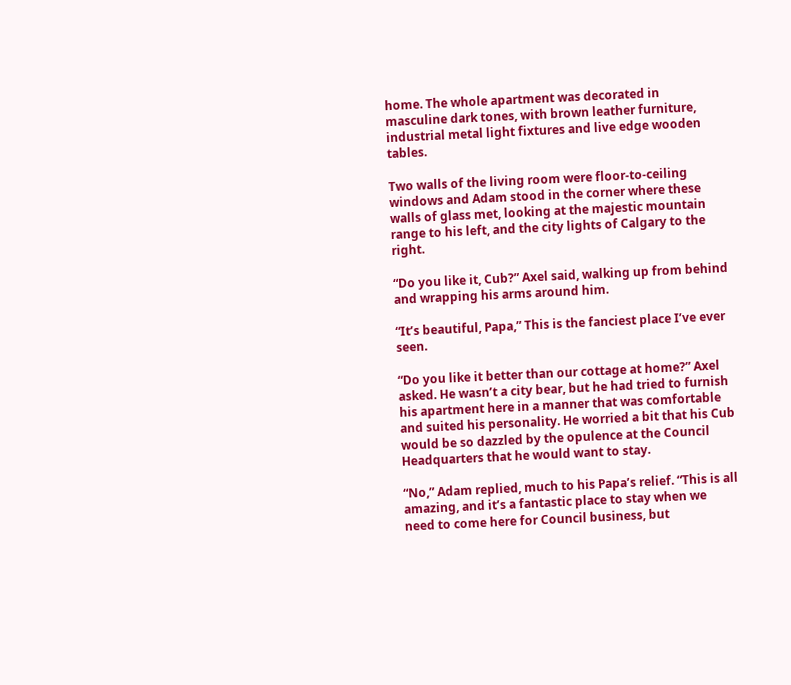home. The whole apartment was decorated in masculine dark tones, with brown leather furniture, industrial metal light fixtures and live edge wooden tables.

Two walls of the living room were floor-to-ceiling windows and Adam stood in the corner where these walls of glass met, looking at the majestic mountain range to his left, and the city lights of Calgary to the right.

“Do you like it, Cub?” Axel said, walking up from behind and wrapping his arms around him.

“It’s beautiful, Papa,” This is the fanciest place I’ve ever seen.

“Do you like it better than our cottage at home?” Axel asked. He wasn’t a city bear, but he had tried to furnish his apartment here in a manner that was comfortable and suited his personality. He worried a bit that his Cub would be so dazzled by the opulence at the Council Headquarters that he would want to stay.

“No,” Adam replied, much to his Papa’s relief. “This is all amazing, and it’s a fantastic place to stay when we need to come here for Council business, but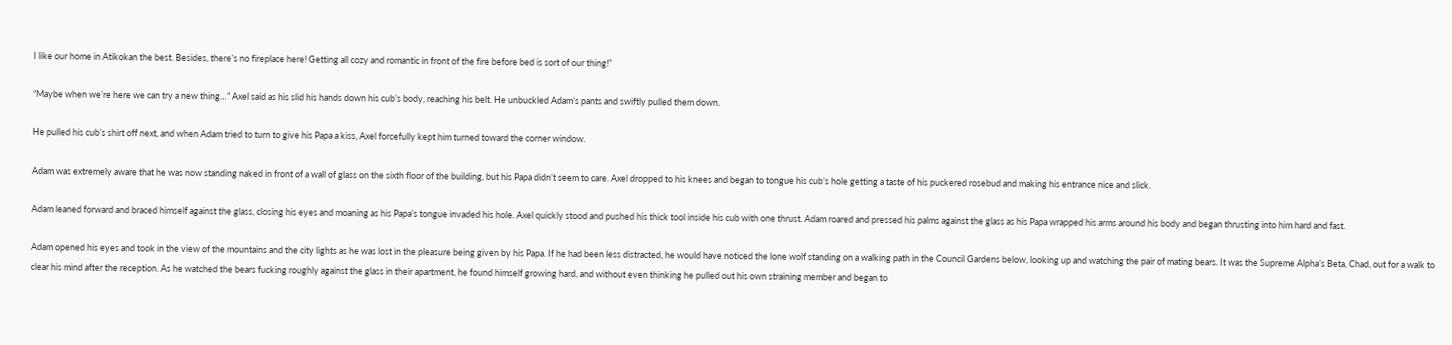I like our home in Atikokan the best. Besides, there’s no fireplace here! Getting all cozy and romantic in front of the fire before bed is sort of our thing!”

“Maybe when we’re here we can try a new thing…” Axel said as his slid his hands down his cub’s body, reaching his belt. He unbuckled Adam’s pants and swiftly pulled them down.

He pulled his cub’s shirt off next, and when Adam tried to turn to give his Papa a kiss, Axel forcefully kept him turned toward the corner window.

Adam was extremely aware that he was now standing naked in front of a wall of glass on the sixth floor of the building, but his Papa didn’t seem to care. Axel dropped to his knees and began to tongue his cub’s hole getting a taste of his puckered rosebud and making his entrance nice and slick.

Adam leaned forward and braced himself against the glass, closing his eyes and moaning as his Papa’s tongue invaded his hole. Axel quickly stood and pushed his thick tool inside his cub with one thrust. Adam roared and pressed his palms against the glass as his Papa wrapped his arms around his body and began thrusting into him hard and fast.

Adam opened his eyes and took in the view of the mountains and the city lights as he was lost in the pleasure being given by his Papa. If he had been less distracted, he would have noticed the lone wolf standing on a walking path in the Council Gardens below, looking up and watching the pair of mating bears. It was the Supreme Alpha’s Beta, Chad, out for a walk to clear his mind after the reception. As he watched the bears fucking roughly against the glass in their apartment, he found himself growing hard, and without even thinking he pulled out his own straining member and began to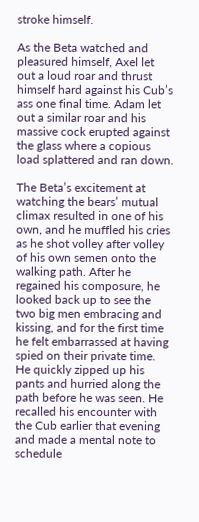stroke himself.

As the Beta watched and pleasured himself, Axel let out a loud roar and thrust himself hard against his Cub’s ass one final time. Adam let out a similar roar and his massive cock erupted against the glass where a copious load splattered and ran down.

The Beta’s excitement at watching the bears’ mutual climax resulted in one of his own, and he muffled his cries as he shot volley after volley of his own semen onto the walking path. After he regained his composure, he looked back up to see the two big men embracing and kissing, and for the first time he felt embarrassed at having spied on their private time. He quickly zipped up his pants and hurried along the path before he was seen. He recalled his encounter with the Cub earlier that evening and made a mental note to schedule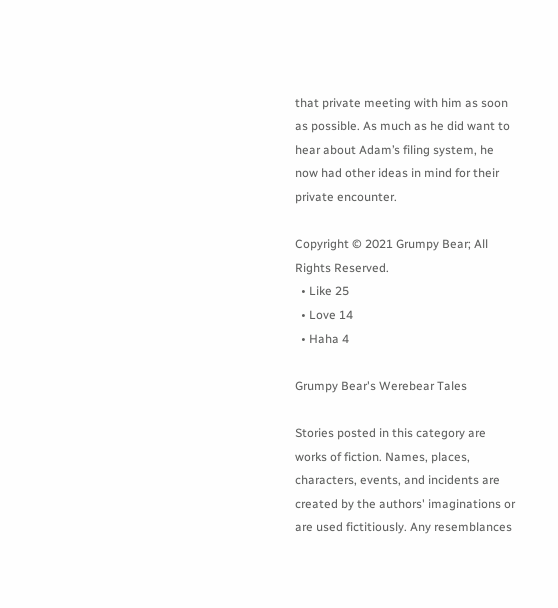that private meeting with him as soon as possible. As much as he did want to hear about Adam’s filing system, he now had other ideas in mind for their private encounter.

Copyright © 2021 Grumpy Bear; All Rights Reserved.
  • Like 25
  • Love 14
  • Haha 4

Grumpy Bear's Werebear Tales

Stories posted in this category are works of fiction. Names, places, characters, events, and incidents are created by the authors' imaginations or are used fictitiously. Any resemblances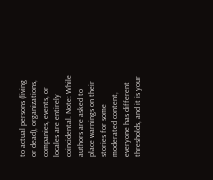to actual persons (living or dead), organizations, companies, events, or locales are entirely coincidental. Note: While authors are asked to place warnings on their stories for some moderated content, everyone has different thresholds, and it is your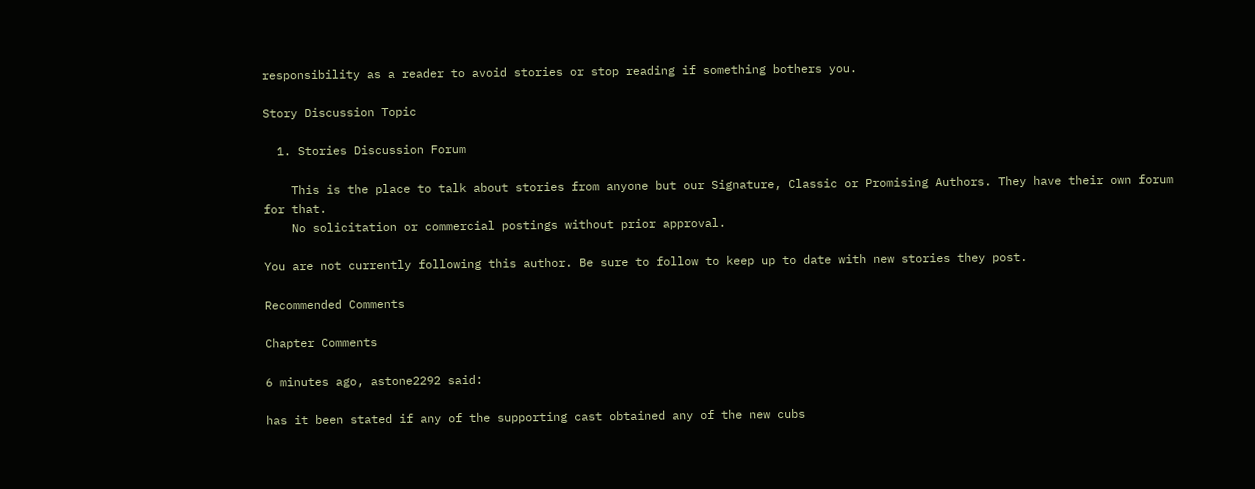responsibility as a reader to avoid stories or stop reading if something bothers you.

Story Discussion Topic

  1. Stories Discussion Forum

    This is the place to talk about stories from anyone but our Signature, Classic or Promising Authors. They have their own forum for that.
    No solicitation or commercial postings without prior approval.

You are not currently following this author. Be sure to follow to keep up to date with new stories they post.

Recommended Comments

Chapter Comments

6 minutes ago, astone2292 said:

has it been stated if any of the supporting cast obtained any of the new cubs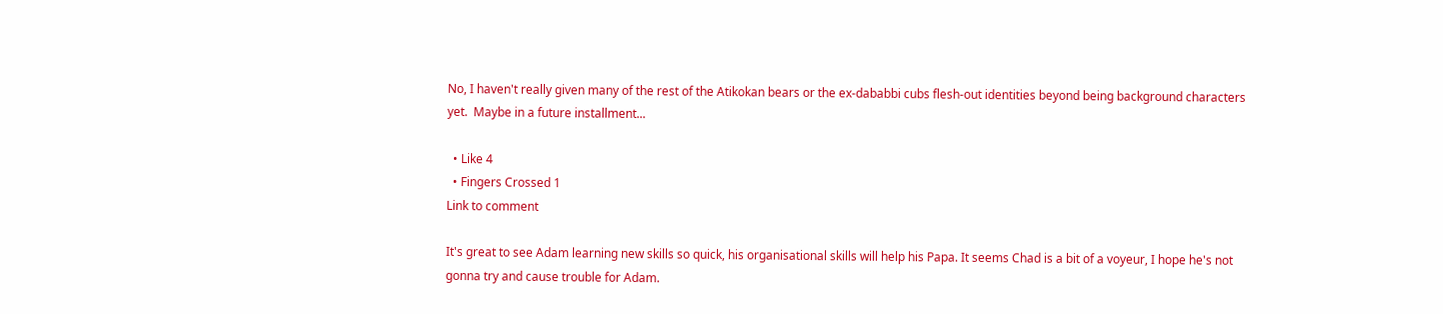No, I haven't really given many of the rest of the Atikokan bears or the ex-dababbi cubs flesh-out identities beyond being background characters yet.  Maybe in a future installment...

  • Like 4
  • Fingers Crossed 1
Link to comment

It's great to see Adam learning new skills so quick, his organisational skills will help his Papa. It seems Chad is a bit of a voyeur, I hope he's not gonna try and cause trouble for Adam.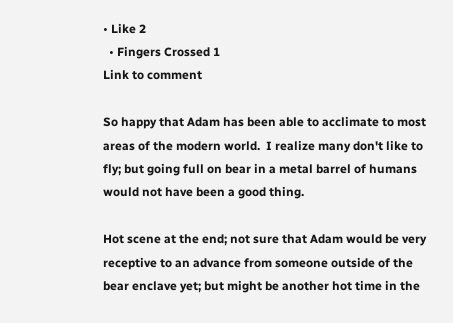• Like 2
  • Fingers Crossed 1
Link to comment

So happy that Adam has been able to acclimate to most areas of the modern world.  I realize many don't like to fly; but going full on bear in a metal barrel of humans would not have been a good thing.

Hot scene at the end; not sure that Adam would be very receptive to an advance from someone outside of the bear enclave yet; but might be another hot time in the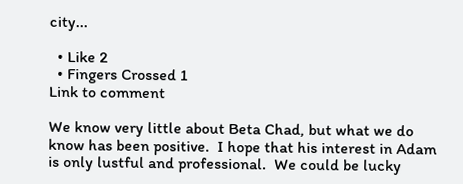city...

  • Like 2
  • Fingers Crossed 1
Link to comment

We know very little about Beta Chad, but what we do know has been positive.  I hope that his interest in Adam is only lustful and professional.  We could be lucky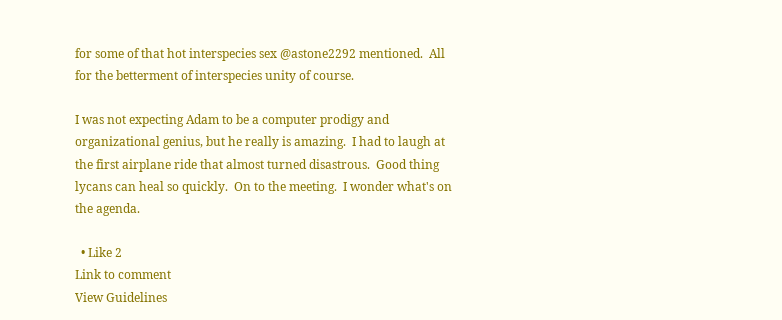for some of that hot interspecies sex @astone2292 mentioned.  All for the betterment of interspecies unity of course.

I was not expecting Adam to be a computer prodigy and organizational genius, but he really is amazing.  I had to laugh at the first airplane ride that almost turned disastrous.  Good thing lycans can heal so quickly.  On to the meeting.  I wonder what's on the agenda.

  • Like 2
Link to comment
View Guidelines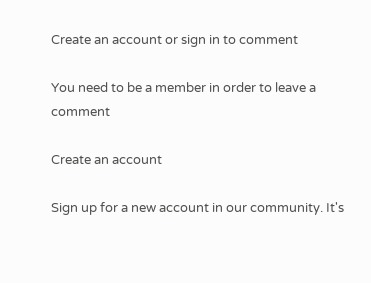Create an account or sign in to comment

You need to be a member in order to leave a comment

Create an account

Sign up for a new account in our community. It's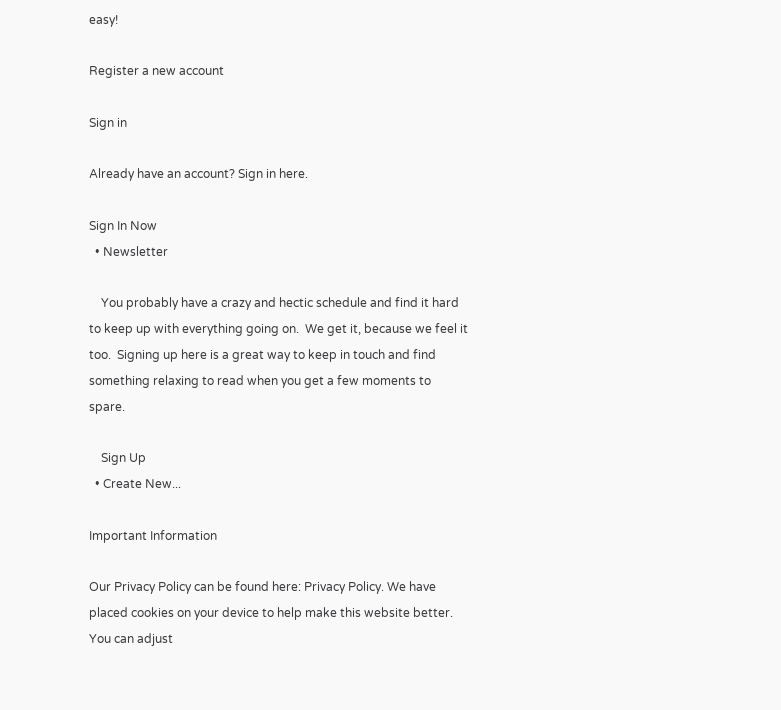easy!

Register a new account

Sign in

Already have an account? Sign in here.

Sign In Now
  • Newsletter

    You probably have a crazy and hectic schedule and find it hard to keep up with everything going on.  We get it, because we feel it too.  Signing up here is a great way to keep in touch and find something relaxing to read when you get a few moments to spare.

    Sign Up
  • Create New...

Important Information

Our Privacy Policy can be found here: Privacy Policy. We have placed cookies on your device to help make this website better. You can adjust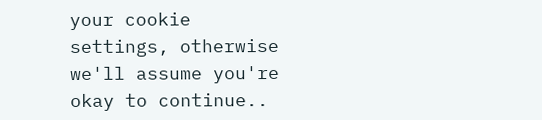your cookie settings, otherwise we'll assume you're okay to continue..